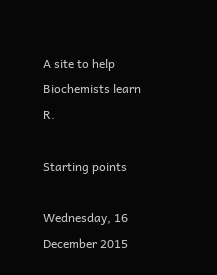A site to help Biochemists learn R.

Starting points

Wednesday, 16 December 2015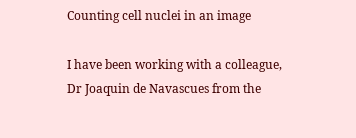Counting cell nuclei in an image

I have been working with a colleague, Dr Joaquin de Navascues from the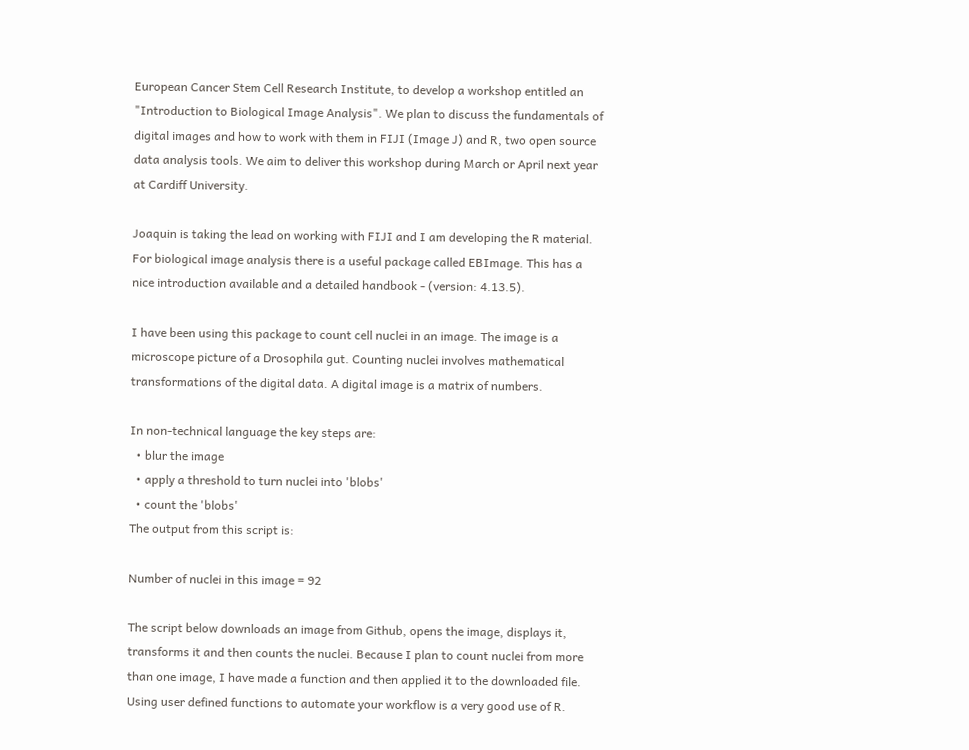European Cancer Stem Cell Research Institute, to develop a workshop entitled an "Introduction to Biological Image Analysis". We plan to discuss the fundamentals of digital images and how to work with them in FIJI (Image J) and R, two open source data analysis tools. We aim to deliver this workshop during March or April next year at Cardiff University.

Joaquin is taking the lead on working with FIJI and I am developing the R material. For biological image analysis there is a useful package called EBImage. This has a nice introduction available and a detailed handbook - (version: 4.13.5).

I have been using this package to count cell nuclei in an image. The image is a microscope picture of a Drosophila gut. Counting nuclei involves mathematical transformations of the digital data. A digital image is a matrix of numbers.

In non-technical language the key steps are:
  • blur the image
  • apply a threshold to turn nuclei into 'blobs'
  • count the 'blobs'
The output from this script is:

Number of nuclei in this image = 92

The script below downloads an image from Github, opens the image, displays it, transforms it and then counts the nuclei. Because I plan to count nuclei from more than one image, I have made a function and then applied it to the downloaded file. Using user defined functions to automate your workflow is a very good use of R.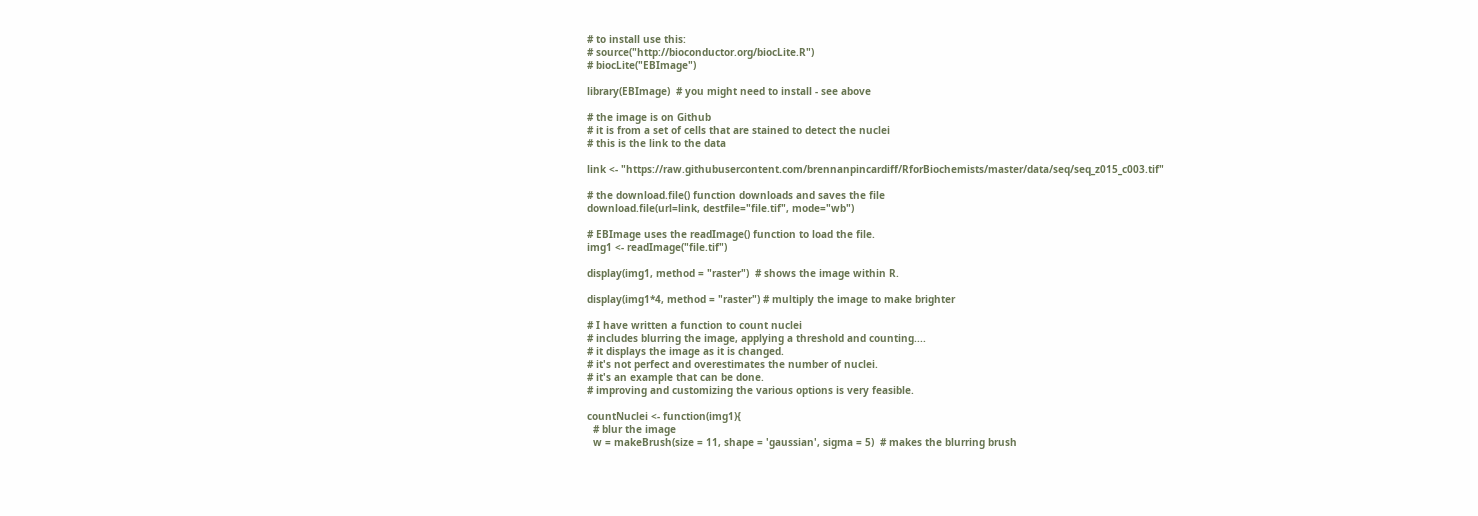# to install use this:
# source("http://bioconductor.org/biocLite.R")
# biocLite("EBImage")

library(EBImage)  # you might need to install - see above

# the image is on Github
# it is from a set of cells that are stained to detect the nuclei
# this is the link to the data

link <- "https://raw.githubusercontent.com/brennanpincardiff/RforBiochemists/master/data/seq/seq_z015_c003.tif"

# the download.file() function downloads and saves the file
download.file(url=link, destfile="file.tif", mode="wb")

# EBImage uses the readImage() function to load the file.
img1 <- readImage("file.tif")

display(img1, method = "raster")  # shows the image within R.

display(img1*4, method = "raster") # multiply the image to make brighter

# I have written a function to count nuclei
# includes blurring the image, applying a threshold and counting....
# it displays the image as it is changed.
# it's not perfect and overestimates the number of nuclei.
# it's an example that can be done.
# improving and customizing the various options is very feasible.

countNuclei <- function(img1){
  # blur the image
  w = makeBrush(size = 11, shape = 'gaussian', sigma = 5)  # makes the blurring brush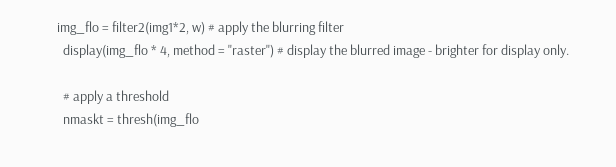img_flo = filter2(img1*2, w) # apply the blurring filter
  display(img_flo * 4, method = "raster") # display the blurred image - brighter for display only.

  # apply a threshold
  nmaskt = thresh(img_flo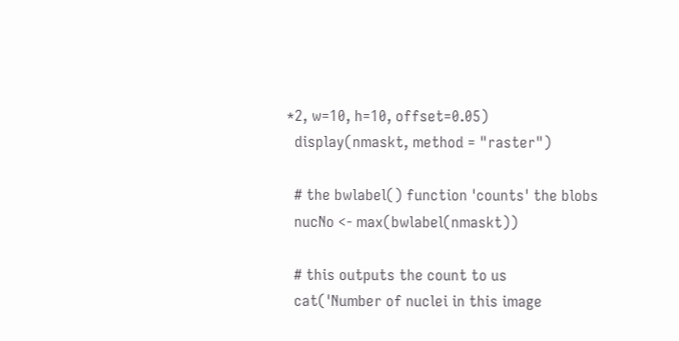*2, w=10, h=10, offset=0.05)
  display(nmaskt, method = "raster")

  # the bwlabel() function 'counts' the blobs
  nucNo <- max(bwlabel(nmaskt))

  # this outputs the count to us
  cat('Number of nuclei in this image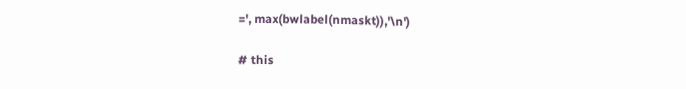=', max(bwlabel(nmaskt)),'\n')

# this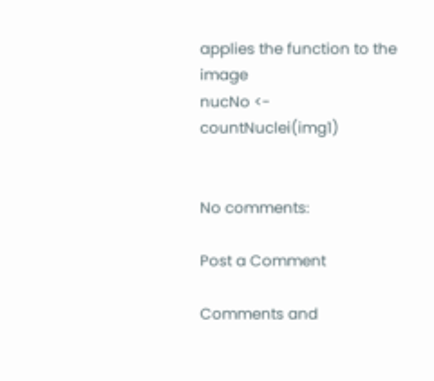applies the function to the image
nucNo <- countNuclei(img1)


No comments:

Post a Comment

Comments and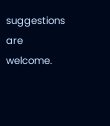suggestions are welcome.